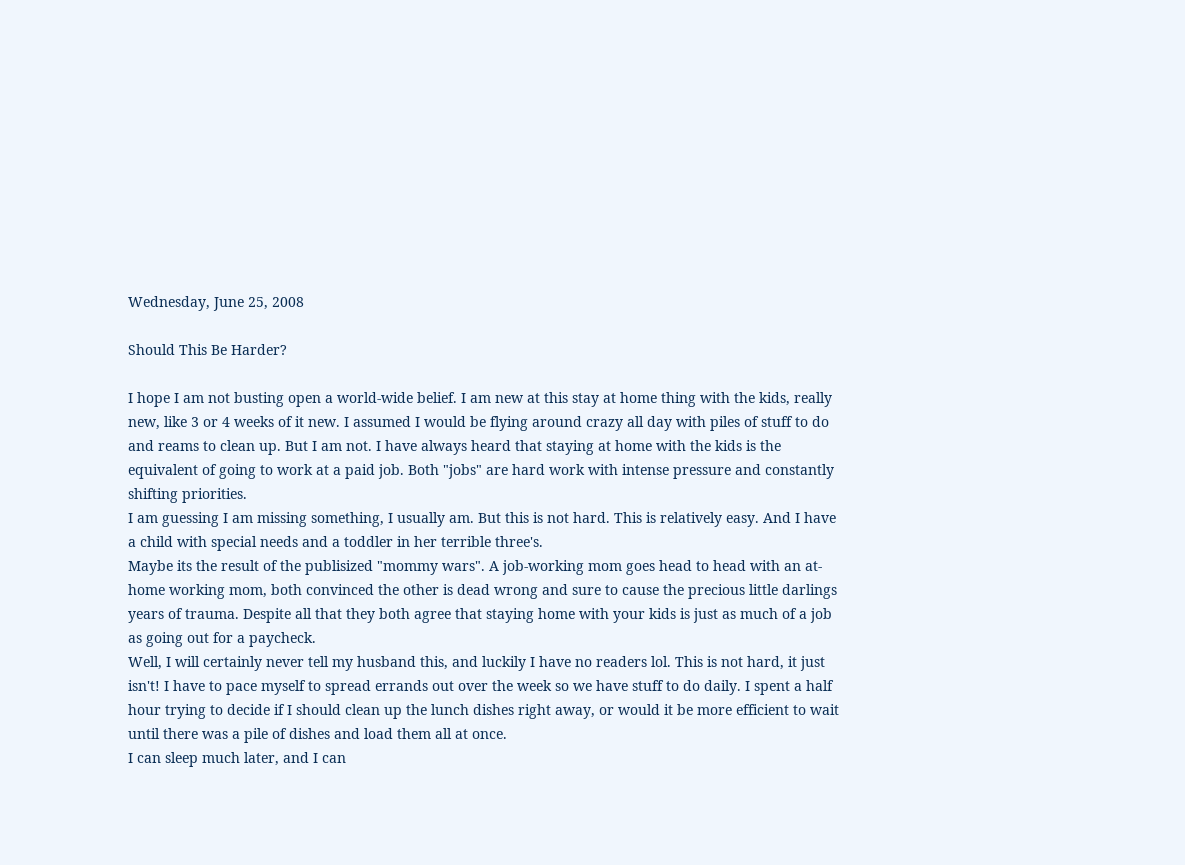Wednesday, June 25, 2008

Should This Be Harder?

I hope I am not busting open a world-wide belief. I am new at this stay at home thing with the kids, really new, like 3 or 4 weeks of it new. I assumed I would be flying around crazy all day with piles of stuff to do and reams to clean up. But I am not. I have always heard that staying at home with the kids is the equivalent of going to work at a paid job. Both "jobs" are hard work with intense pressure and constantly shifting priorities.
I am guessing I am missing something, I usually am. But this is not hard. This is relatively easy. And I have a child with special needs and a toddler in her terrible three's.
Maybe its the result of the publisized "mommy wars". A job-working mom goes head to head with an at-home working mom, both convinced the other is dead wrong and sure to cause the precious little darlings years of trauma. Despite all that they both agree that staying home with your kids is just as much of a job as going out for a paycheck.
Well, I will certainly never tell my husband this, and luckily I have no readers lol. This is not hard, it just isn't! I have to pace myself to spread errands out over the week so we have stuff to do daily. I spent a half hour trying to decide if I should clean up the lunch dishes right away, or would it be more efficient to wait until there was a pile of dishes and load them all at once.
I can sleep much later, and I can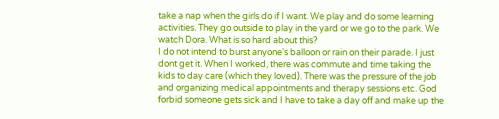take a nap when the girls do if I want. We play and do some learning activities. They go outside to play in the yard or we go to the park. We watch Dora. What is so hard about this?
I do not intend to burst anyone's balloon or rain on their parade. I just dont get it. When I worked, there was commute and time taking the kids to day care (which they loved). There was the pressure of the job and organizing medical appointments and therapy sessions etc. God forbid someone gets sick and I have to take a day off and make up the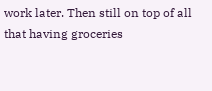work later. Then still on top of all that having groceries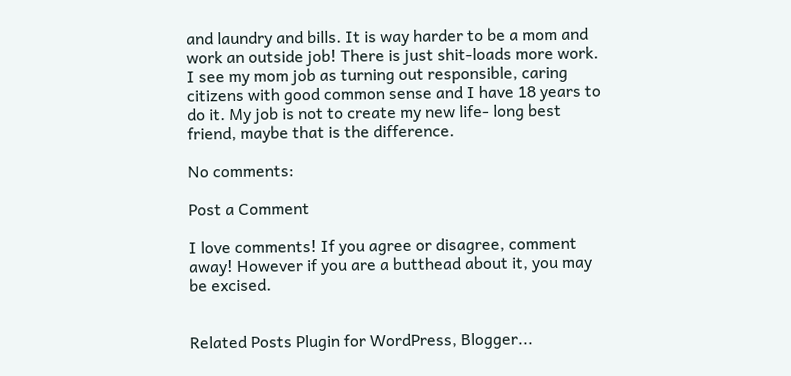and laundry and bills. It is way harder to be a mom and work an outside job! There is just shit-loads more work.
I see my mom job as turning out responsible, caring citizens with good common sense and I have 18 years to do it. My job is not to create my new life- long best friend, maybe that is the difference.

No comments:

Post a Comment

I love comments! If you agree or disagree, comment away! However if you are a butthead about it, you may be excised.


Related Posts Plugin for WordPress, Blogger...